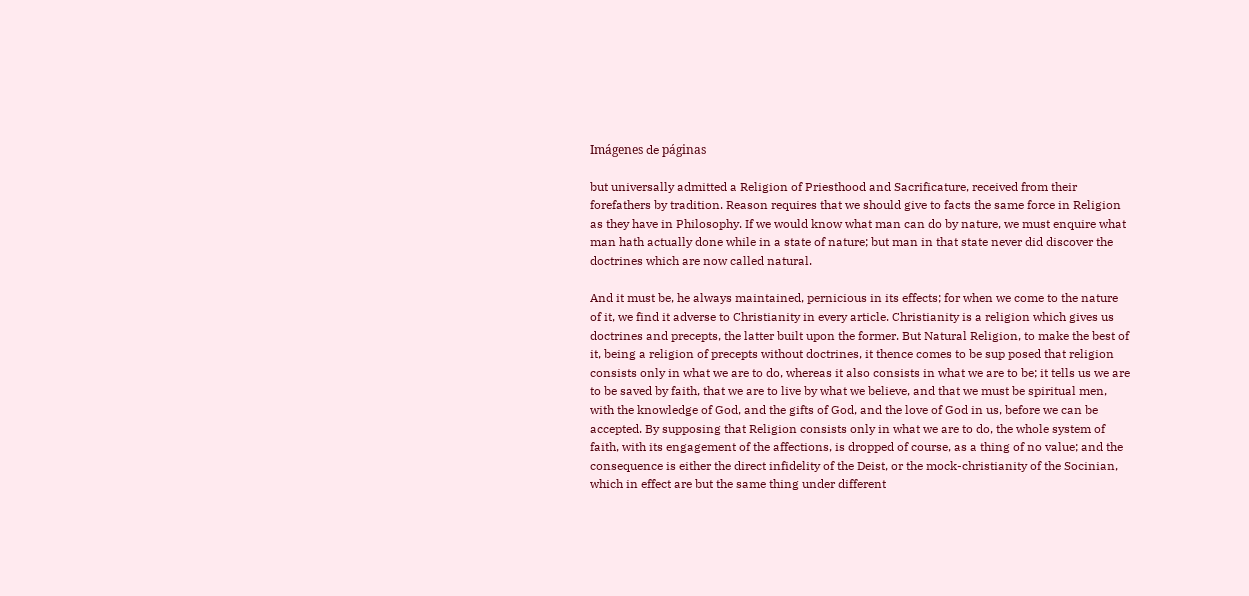Imágenes de páginas

but universally admitted a Religion of Priesthood and Sacrificature, received from their forefathers by tradition. Reason requires that we should give to facts the same force in Religion as they have in Philosophy. If we would know what man can do by nature, we must enquire what man hath actually done while in a state of nature; but man in that state never did discover the doctrines which are now called natural.

And it must be, he always maintained, pernicious in its effects; for when we come to the nature of it, we find it adverse to Christianity in every article. Christianity is a religion which gives us doctrines and precepts, the latter built upon the former. But Natural Religion, to make the best of it, being a religion of precepts without doctrines, it thence comes to be sup posed that religion consists only in what we are to do, whereas it also consists in what we are to be; it tells us we are to be saved by faith, that we are to live by what we believe, and that we must be spiritual men, with the knowledge of God, and the gifts of God, and the love of God in us, before we can be accepted. By supposing that Religion consists only in what we are to do, the whole system of faith, with its engagement of the affections, is dropped of course, as a thing of no value; and the consequence is either the direct infidelity of the Deist, or the mock-christianity of the Socinian, which in effect are but the same thing under different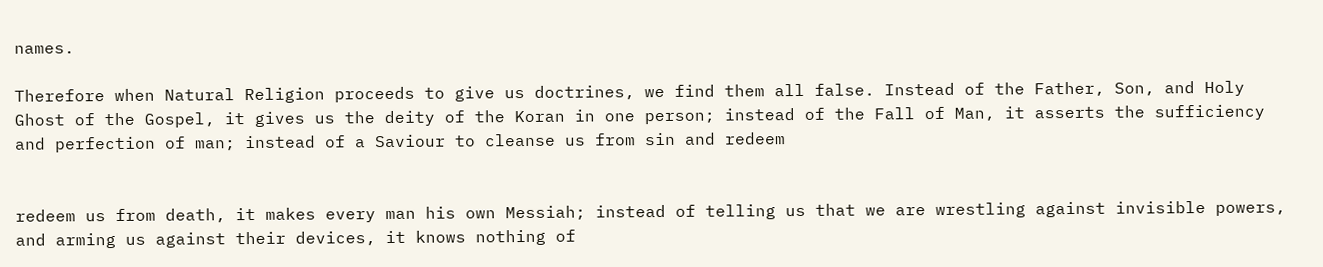names.

Therefore when Natural Religion proceeds to give us doctrines, we find them all false. Instead of the Father, Son, and Holy Ghost of the Gospel, it gives us the deity of the Koran in one person; instead of the Fall of Man, it asserts the sufficiency and perfection of man; instead of a Saviour to cleanse us from sin and redeem


redeem us from death, it makes every man his own Messiah; instead of telling us that we are wrestling against invisible powers, and arming us against their devices, it knows nothing of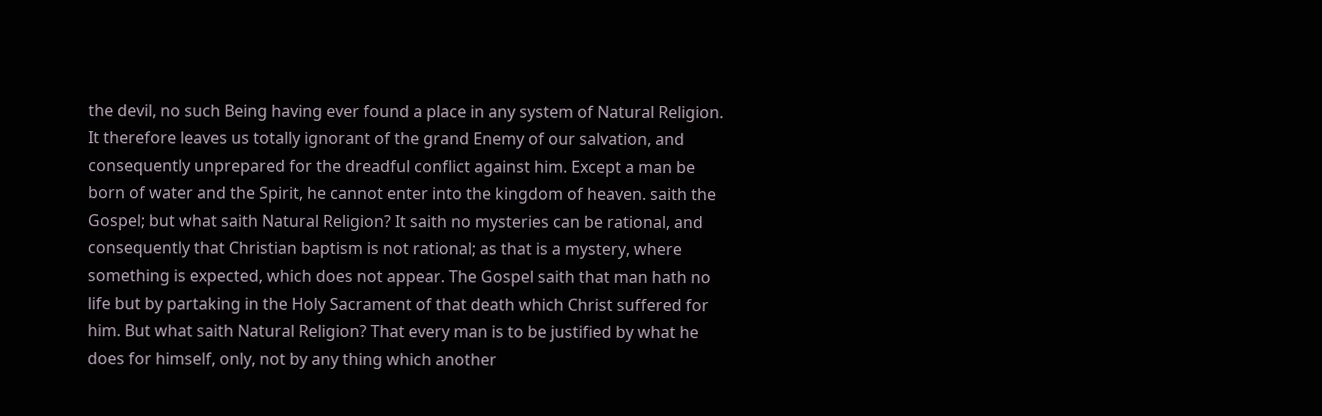the devil, no such Being having ever found a place in any system of Natural Religion. It therefore leaves us totally ignorant of the grand Enemy of our salvation, and consequently unprepared for the dreadful conflict against him. Except a man be born of water and the Spirit, he cannot enter into the kingdom of heaven. saith the Gospel; but what saith Natural Religion? It saith no mysteries can be rational, and consequently that Christian baptism is not rational; as that is a mystery, where something is expected, which does not appear. The Gospel saith that man hath no life but by partaking in the Holy Sacrament of that death which Christ suffered for him. But what saith Natural Religion? That every man is to be justified by what he does for himself, only, not by any thing which another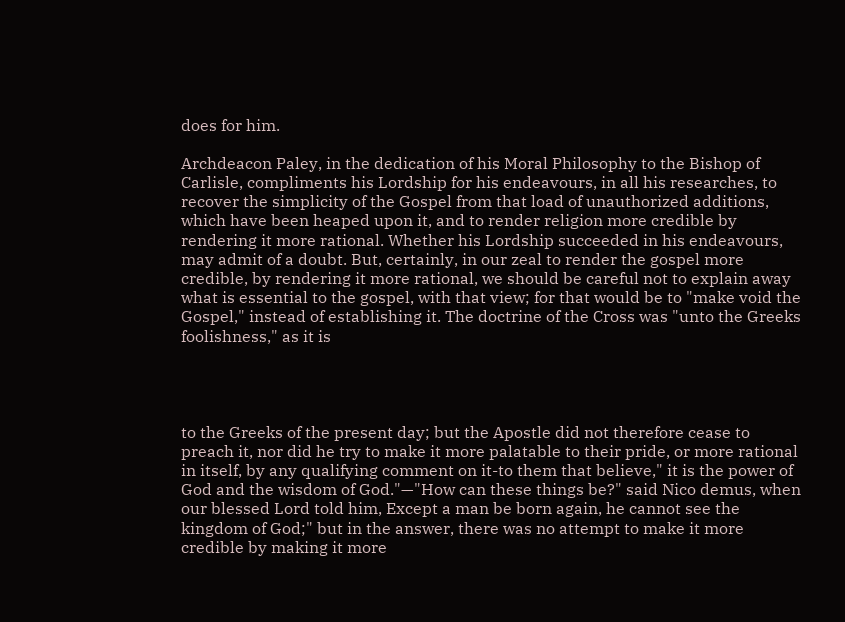does for him.

Archdeacon Paley, in the dedication of his Moral Philosophy to the Bishop of Carlisle, compliments his Lordship for his endeavours, in all his researches, to recover the simplicity of the Gospel from that load of unauthorized additions, which have been heaped upon it, and to render religion more credible by rendering it more rational. Whether his Lordship succeeded in his endeavours, may admit of a doubt. But, certainly, in our zeal to render the gospel more credible, by rendering it more rational, we should be careful not to explain away what is essential to the gospel, with that view; for that would be to "make void the Gospel," instead of establishing it. The doctrine of the Cross was "unto the Greeks foolishness," as it is




to the Greeks of the present day; but the Apostle did not therefore cease to preach it, nor did he try to make it more palatable to their pride, or more rational in itself, by any qualifying comment on it-to them that believe," it is the power of God and the wisdom of God."—"How can these things be?" said Nico demus, when our blessed Lord told him, Except a man be born again, he cannot see the kingdom of God;" but in the answer, there was no attempt to make it more credible by making it more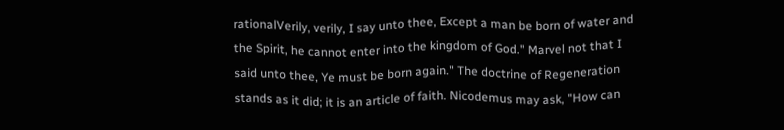rationalVerily, verily, I say unto thee, Except a man be born of water and the Spirit, he cannot enter into the kingdom of God." Marvel not that I said unto thee, Ye must be born again." The doctrine of Regeneration stands as it did; it is an article of faith. Nicodemus may ask, "How can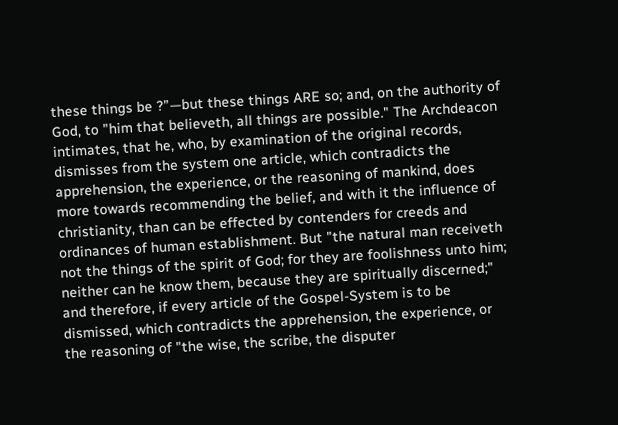these things be ?”—but these things ARE so; and, on the authority of God, to "him that believeth, all things are possible." The Archdeacon intimates, that he, who, by examination of the original records, dismisses from the system one article, which contradicts the apprehension, the experience, or the reasoning of mankind, does more towards recommending the belief, and with it the influence of christianity, than can be effected by contenders for creeds and ordinances of human establishment. But "the natural man receiveth not the things of the spirit of God; for they are foolishness unto him; neither can he know them, because they are spiritually discerned;" and therefore, if every article of the Gospel-System is to be dismissed, which contradicts the apprehension, the experience, or the reasoning of "the wise, the scribe, the disputer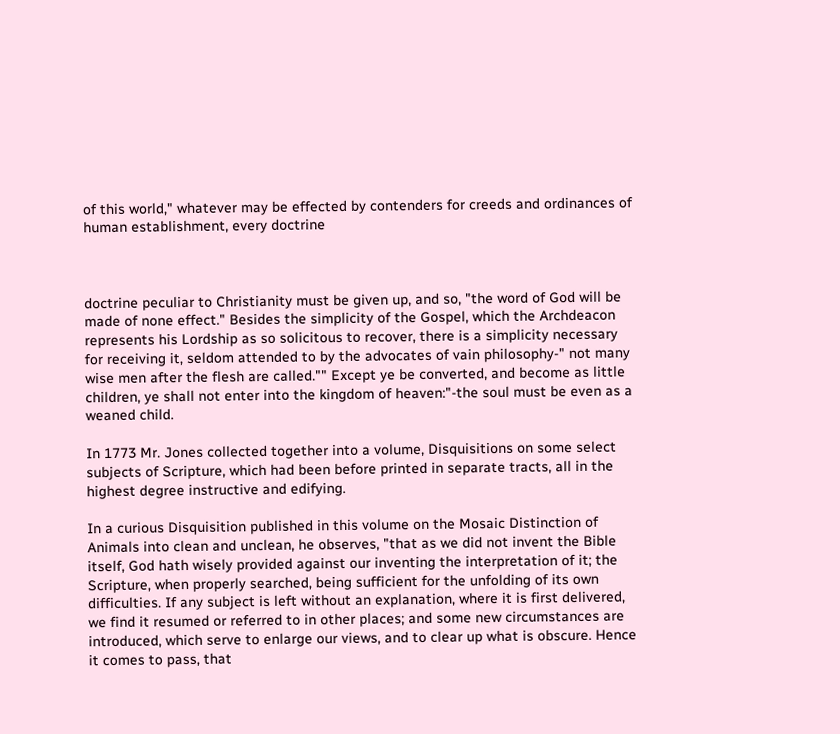of this world," whatever may be effected by contenders for creeds and ordinances of human establishment, every doctrine



doctrine peculiar to Christianity must be given up, and so, "the word of God will be made of none effect." Besides the simplicity of the Gospel, which the Archdeacon represents his Lordship as so solicitous to recover, there is a simplicity necessary for receiving it, seldom attended to by the advocates of vain philosophy-" not many wise men after the flesh are called."" Except ye be converted, and become as little children, ye shall not enter into the kingdom of heaven:"-the soul must be even as a weaned child.

In 1773 Mr. Jones collected together into a volume, Disquisitions on some select subjects of Scripture, which had been before printed in separate tracts, all in the highest degree instructive and edifying.

In a curious Disquisition published in this volume on the Mosaic Distinction of Animals into clean and unclean, he observes, "that as we did not invent the Bible itself, God hath wisely provided against our inventing the interpretation of it; the Scripture, when properly searched, being sufficient for the unfolding of its own difficulties. If any subject is left without an explanation, where it is first delivered, we find it resumed or referred to in other places; and some new circumstances are introduced, which serve to enlarge our views, and to clear up what is obscure. Hence it comes to pass, that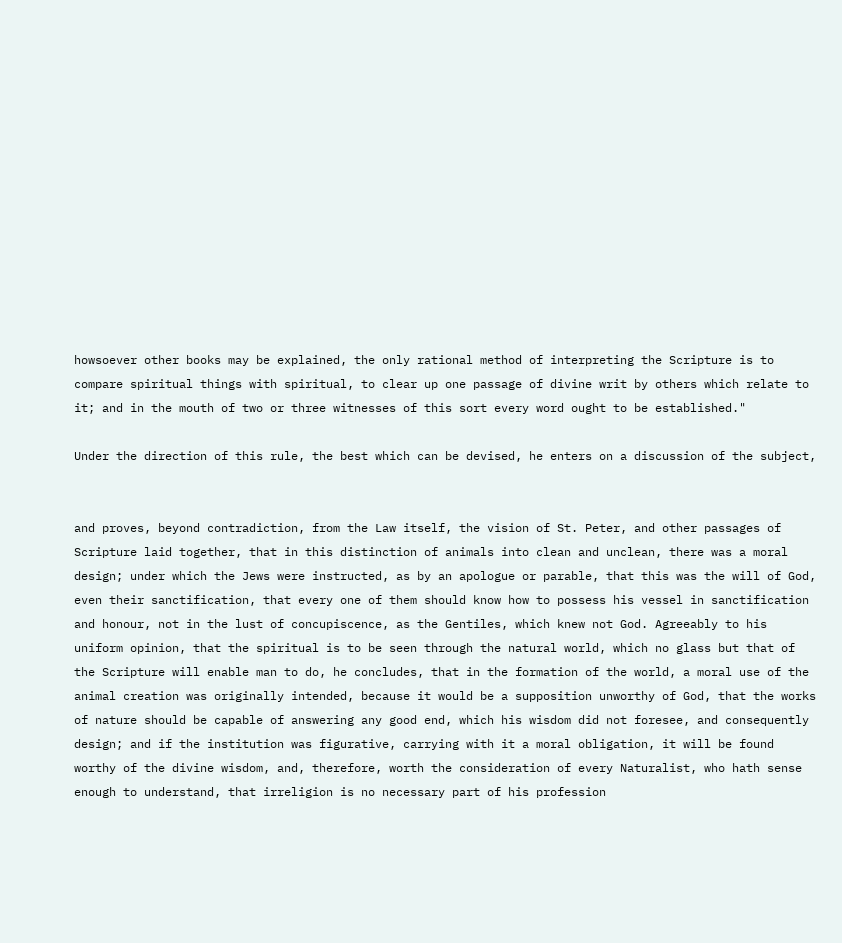howsoever other books may be explained, the only rational method of interpreting the Scripture is to compare spiritual things with spiritual, to clear up one passage of divine writ by others which relate to it; and in the mouth of two or three witnesses of this sort every word ought to be established."

Under the direction of this rule, the best which can be devised, he enters on a discussion of the subject,


and proves, beyond contradiction, from the Law itself, the vision of St. Peter, and other passages of Scripture laid together, that in this distinction of animals into clean and unclean, there was a moral design; under which the Jews were instructed, as by an apologue or parable, that this was the will of God, even their sanctification, that every one of them should know how to possess his vessel in sanctification and honour, not in the lust of concupiscence, as the Gentiles, which knew not God. Agreeably to his uniform opinion, that the spiritual is to be seen through the natural world, which no glass but that of the Scripture will enable man to do, he concludes, that in the formation of the world, a moral use of the animal creation was originally intended, because it would be a supposition unworthy of God, that the works of nature should be capable of answering any good end, which his wisdom did not foresee, and consequently design; and if the institution was figurative, carrying with it a moral obligation, it will be found worthy of the divine wisdom, and, therefore, worth the consideration of every Naturalist, who hath sense enough to understand, that irreligion is no necessary part of his profession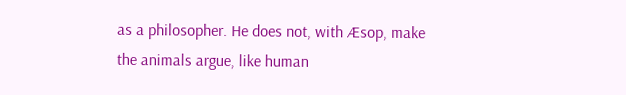as a philosopher. He does not, with Æsop, make the animals argue, like human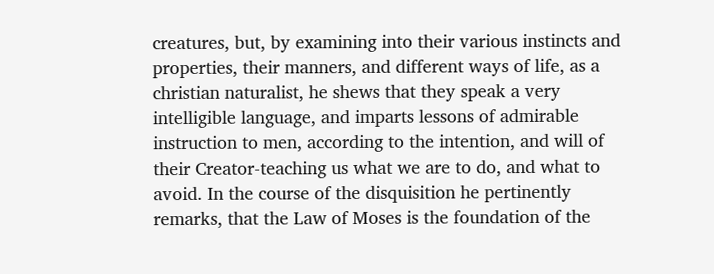creatures, but, by examining into their various instincts and properties, their manners, and different ways of life, as a christian naturalist, he shews that they speak a very intelligible language, and imparts lessons of admirable instruction to men, according to the intention, and will of their Creator-teaching us what we are to do, and what to avoid. In the course of the disquisition he pertinently remarks, that the Law of Moses is the foundation of the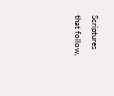Scriptures that follow,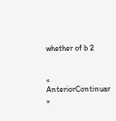whether of b 2


« AnteriorContinuar »